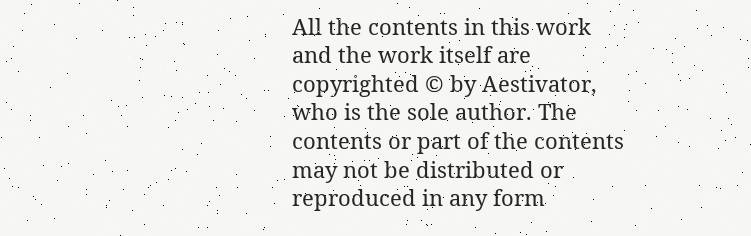All the contents in this work and the work itself are copyrighted © by Aestivator, who is the sole author. The contents or part of the contents may not be distributed or reproduced in any form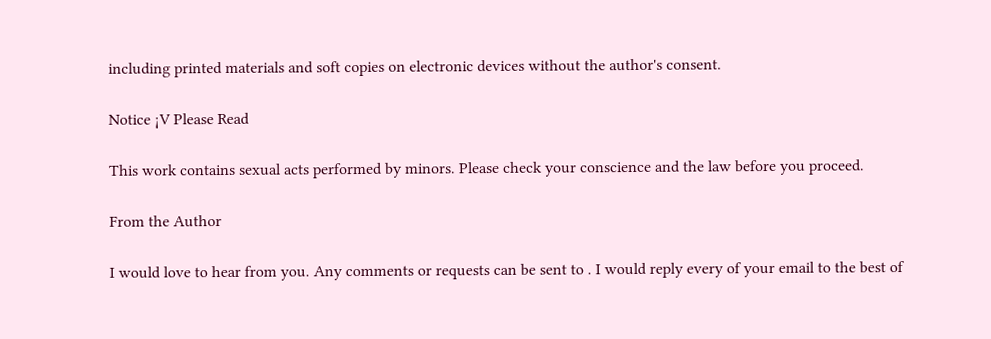including printed materials and soft copies on electronic devices without the author's consent.

Notice ¡V Please Read

This work contains sexual acts performed by minors. Please check your conscience and the law before you proceed.

From the Author

I would love to hear from you. Any comments or requests can be sent to . I would reply every of your email to the best of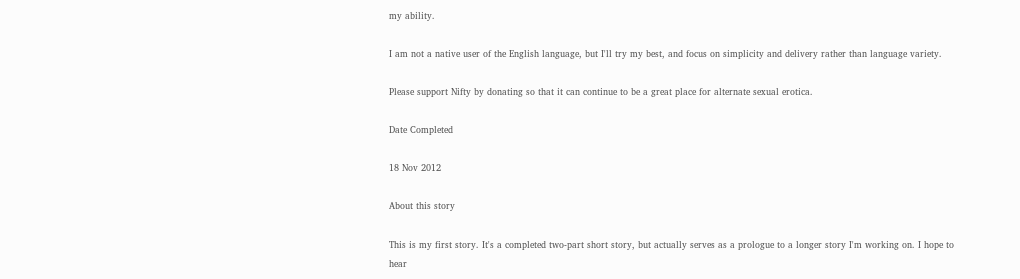my ability.

I am not a native user of the English language, but I'll try my best, and focus on simplicity and delivery rather than language variety.

Please support Nifty by donating so that it can continue to be a great place for alternate sexual erotica.

Date Completed

18 Nov 2012

About this story

This is my first story. It's a completed two-part short story, but actually serves as a prologue to a longer story I'm working on. I hope to hear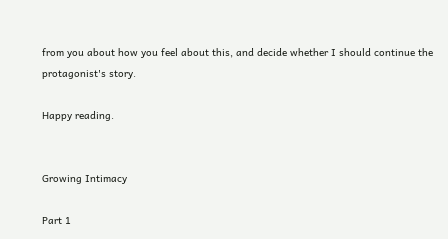from you about how you feel about this, and decide whether I should continue the protagonist's story.

Happy reading.


Growing Intimacy

Part 1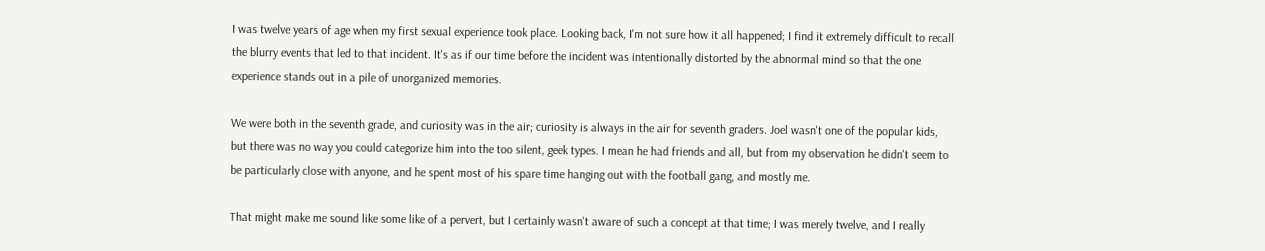I was twelve years of age when my first sexual experience took place. Looking back, I'm not sure how it all happened; I find it extremely difficult to recall the blurry events that led to that incident. It's as if our time before the incident was intentionally distorted by the abnormal mind so that the one experience stands out in a pile of unorganized memories.

We were both in the seventh grade, and curiosity was in the air; curiosity is always in the air for seventh graders. Joel wasn't one of the popular kids, but there was no way you could categorize him into the too silent, geek types. I mean he had friends and all, but from my observation he didn't seem to be particularly close with anyone, and he spent most of his spare time hanging out with the football gang, and mostly me.

That might make me sound like some like of a pervert, but I certainly wasn't aware of such a concept at that time; I was merely twelve, and I really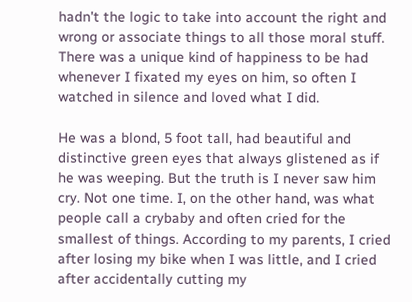hadn't the logic to take into account the right and wrong or associate things to all those moral stuff. There was a unique kind of happiness to be had whenever I fixated my eyes on him, so often I watched in silence and loved what I did.

He was a blond, 5 foot tall, had beautiful and distinctive green eyes that always glistened as if he was weeping. But the truth is I never saw him cry. Not one time. I, on the other hand, was what people call a crybaby and often cried for the smallest of things. According to my parents, I cried after losing my bike when I was little, and I cried after accidentally cutting my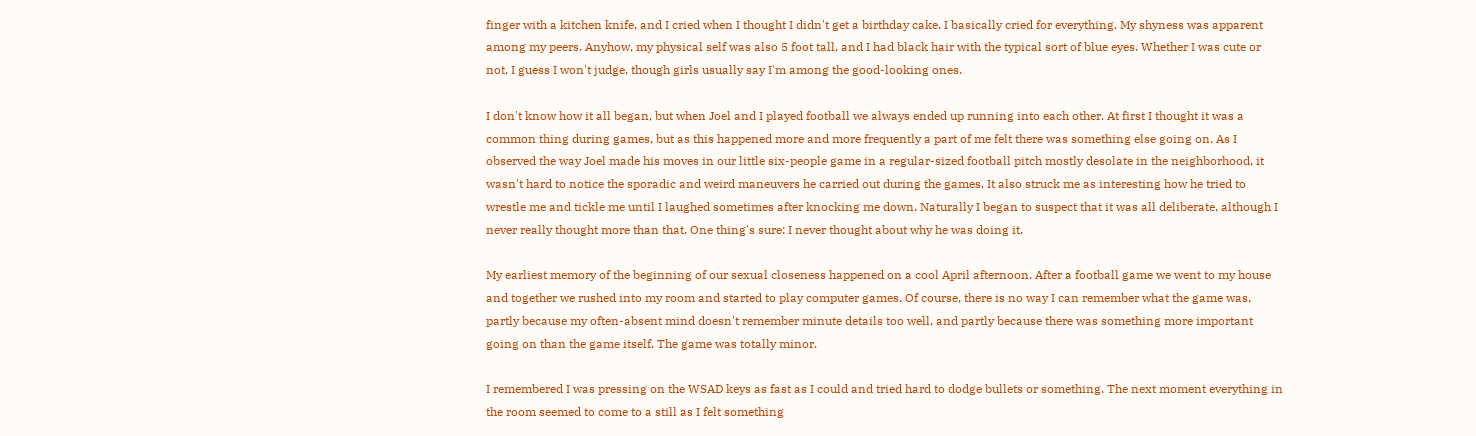finger with a kitchen knife, and I cried when I thought I didn't get a birthday cake. I basically cried for everything. My shyness was apparent among my peers. Anyhow, my physical self was also 5 foot tall, and I had black hair with the typical sort of blue eyes. Whether I was cute or not, I guess I won't judge, though girls usually say I'm among the good-looking ones.

I don't know how it all began, but when Joel and I played football we always ended up running into each other. At first I thought it was a common thing during games, but as this happened more and more frequently a part of me felt there was something else going on. As I observed the way Joel made his moves in our little six-people game in a regular-sized football pitch mostly desolate in the neighborhood, it wasn't hard to notice the sporadic and weird maneuvers he carried out during the games. It also struck me as interesting how he tried to wrestle me and tickle me until I laughed sometimes after knocking me down. Naturally I began to suspect that it was all deliberate, although I never really thought more than that. One thing's sure: I never thought about why he was doing it.

My earliest memory of the beginning of our sexual closeness happened on a cool April afternoon. After a football game we went to my house and together we rushed into my room and started to play computer games. Of course, there is no way I can remember what the game was, partly because my often-absent mind doesn't remember minute details too well, and partly because there was something more important going on than the game itself. The game was totally minor.

I remembered I was pressing on the WSAD keys as fast as I could and tried hard to dodge bullets or something. The next moment everything in the room seemed to come to a still as I felt something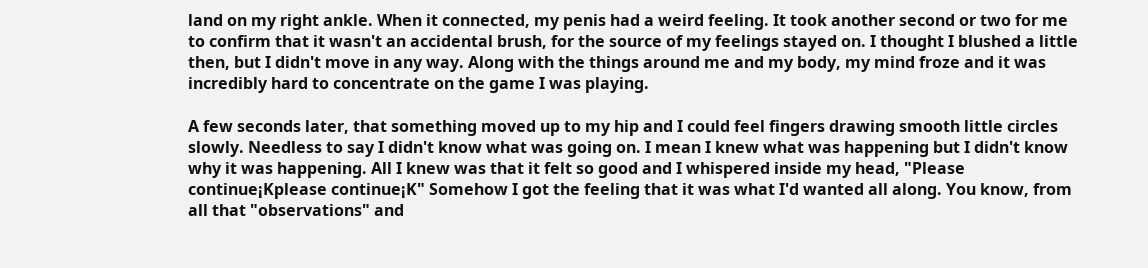land on my right ankle. When it connected, my penis had a weird feeling. It took another second or two for me to confirm that it wasn't an accidental brush, for the source of my feelings stayed on. I thought I blushed a little then, but I didn't move in any way. Along with the things around me and my body, my mind froze and it was incredibly hard to concentrate on the game I was playing.

A few seconds later, that something moved up to my hip and I could feel fingers drawing smooth little circles slowly. Needless to say I didn't know what was going on. I mean I knew what was happening but I didn't know why it was happening. All I knew was that it felt so good and I whispered inside my head, "Please continue¡Kplease continue¡K" Somehow I got the feeling that it was what I'd wanted all along. You know, from all that "observations" and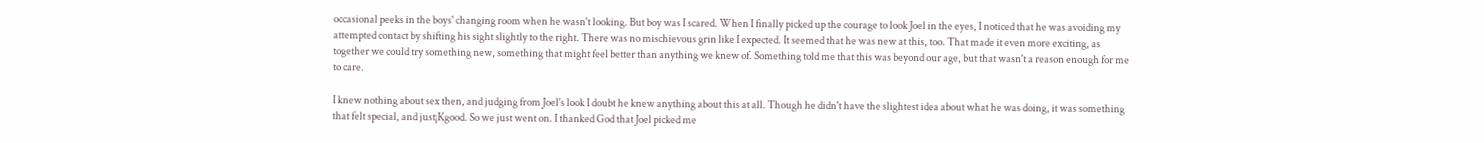occasional peeks in the boys' changing room when he wasn't looking. But boy was I scared. When I finally picked up the courage to look Joel in the eyes, I noticed that he was avoiding my attempted contact by shifting his sight slightly to the right. There was no mischievous grin like I expected. It seemed that he was new at this, too. That made it even more exciting, as together we could try something new, something that might feel better than anything we knew of. Something told me that this was beyond our age, but that wasn't a reason enough for me to care.

I knew nothing about sex then, and judging from Joel's look I doubt he knew anything about this at all. Though he didn't have the slightest idea about what he was doing, it was something that felt special, and just¡Kgood. So we just went on. I thanked God that Joel picked me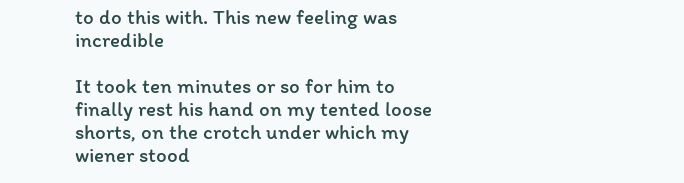to do this with. This new feeling was incredible

It took ten minutes or so for him to finally rest his hand on my tented loose shorts, on the crotch under which my wiener stood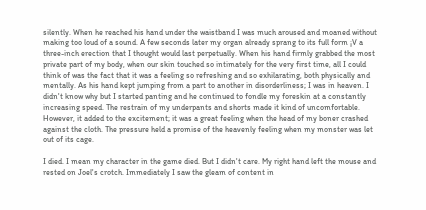silently. When he reached his hand under the waistband I was much aroused and moaned without making too loud of a sound. A few seconds later my organ already sprang to its full form ¡V a three-inch erection that I thought would last perpetually. When his hand firmly grabbed the most private part of my body, when our skin touched so intimately for the very first time, all I could think of was the fact that it was a feeling so refreshing and so exhilarating, both physically and mentally. As his hand kept jumping from a part to another in disorderliness; I was in heaven. I didn't know why but I started panting and he continued to fondle my foreskin at a constantly increasing speed. The restrain of my underpants and shorts made it kind of uncomfortable. However, it added to the excitement; it was a great feeling when the head of my boner crashed against the cloth. The pressure held a promise of the heavenly feeling when my monster was let out of its cage.

I died. I mean my character in the game died. But I didn't care. My right hand left the mouse and rested on Joel's crotch. Immediately I saw the gleam of content in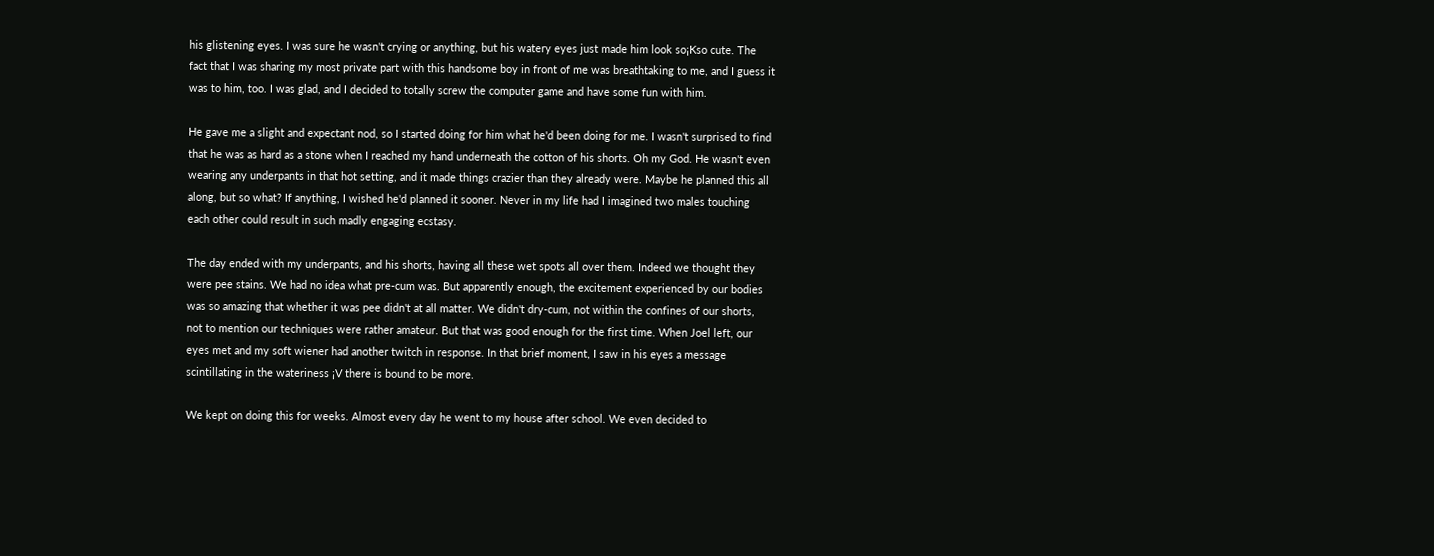his glistening eyes. I was sure he wasn't crying or anything, but his watery eyes just made him look so¡Kso cute. The fact that I was sharing my most private part with this handsome boy in front of me was breathtaking to me, and I guess it was to him, too. I was glad, and I decided to totally screw the computer game and have some fun with him.

He gave me a slight and expectant nod, so I started doing for him what he'd been doing for me. I wasn't surprised to find that he was as hard as a stone when I reached my hand underneath the cotton of his shorts. Oh my God. He wasn't even wearing any underpants in that hot setting, and it made things crazier than they already were. Maybe he planned this all along, but so what? If anything, I wished he'd planned it sooner. Never in my life had I imagined two males touching each other could result in such madly engaging ecstasy.

The day ended with my underpants, and his shorts, having all these wet spots all over them. Indeed we thought they were pee stains. We had no idea what pre-cum was. But apparently enough, the excitement experienced by our bodies was so amazing that whether it was pee didn't at all matter. We didn't dry-cum, not within the confines of our shorts, not to mention our techniques were rather amateur. But that was good enough for the first time. When Joel left, our eyes met and my soft wiener had another twitch in response. In that brief moment, I saw in his eyes a message scintillating in the wateriness ¡V there is bound to be more.

We kept on doing this for weeks. Almost every day he went to my house after school. We even decided to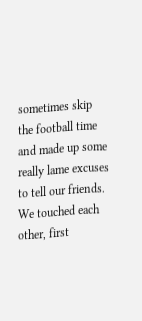sometimes skip the football time and made up some really lame excuses to tell our friends. We touched each other, first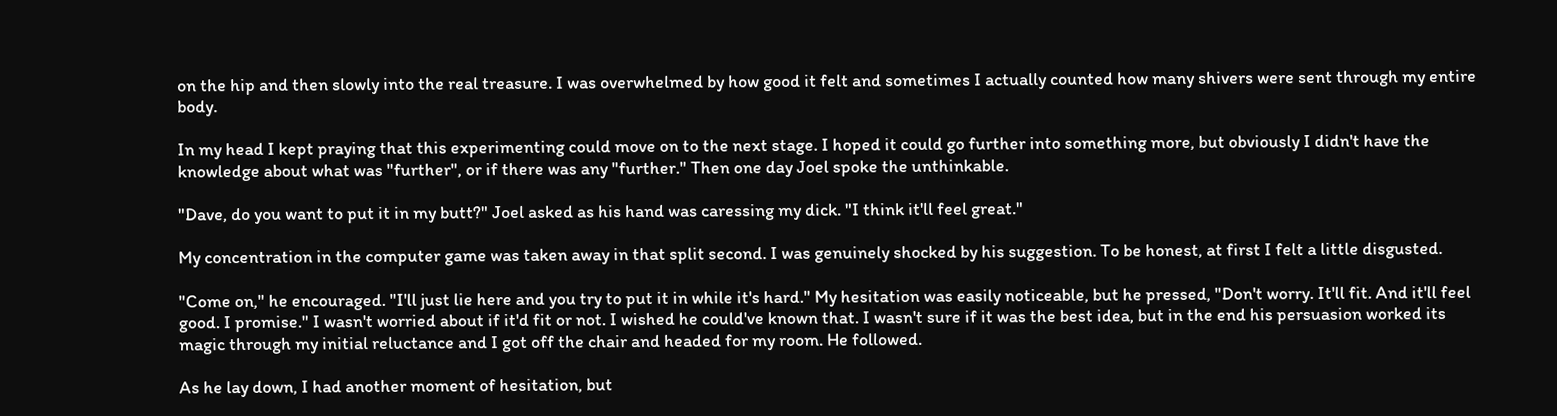on the hip and then slowly into the real treasure. I was overwhelmed by how good it felt and sometimes I actually counted how many shivers were sent through my entire body.

In my head I kept praying that this experimenting could move on to the next stage. I hoped it could go further into something more, but obviously I didn't have the knowledge about what was "further", or if there was any "further." Then one day Joel spoke the unthinkable.

"Dave, do you want to put it in my butt?" Joel asked as his hand was caressing my dick. "I think it'll feel great."

My concentration in the computer game was taken away in that split second. I was genuinely shocked by his suggestion. To be honest, at first I felt a little disgusted.

"Come on," he encouraged. "I'll just lie here and you try to put it in while it's hard." My hesitation was easily noticeable, but he pressed, "Don't worry. It'll fit. And it'll feel good. I promise." I wasn't worried about if it'd fit or not. I wished he could've known that. I wasn't sure if it was the best idea, but in the end his persuasion worked its magic through my initial reluctance and I got off the chair and headed for my room. He followed.

As he lay down, I had another moment of hesitation, but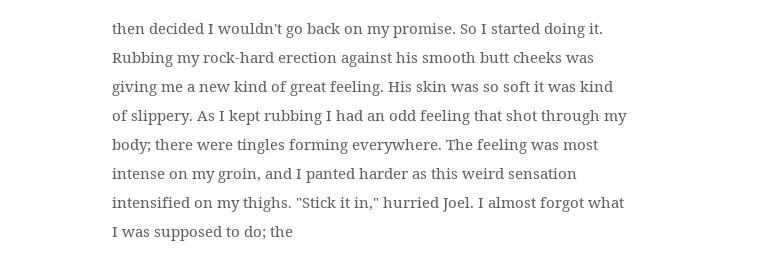then decided I wouldn't go back on my promise. So I started doing it. Rubbing my rock-hard erection against his smooth butt cheeks was giving me a new kind of great feeling. His skin was so soft it was kind of slippery. As I kept rubbing I had an odd feeling that shot through my body; there were tingles forming everywhere. The feeling was most intense on my groin, and I panted harder as this weird sensation intensified on my thighs. "Stick it in," hurried Joel. I almost forgot what I was supposed to do; the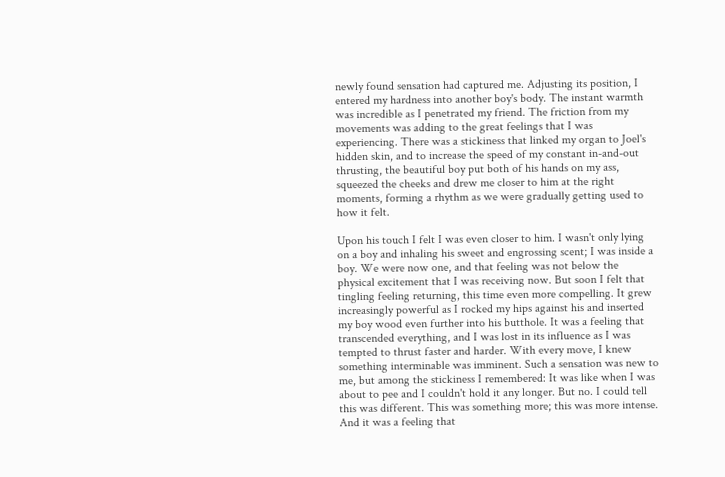newly found sensation had captured me. Adjusting its position, I entered my hardness into another boy's body. The instant warmth was incredible as I penetrated my friend. The friction from my movements was adding to the great feelings that I was experiencing. There was a stickiness that linked my organ to Joel's hidden skin, and to increase the speed of my constant in-and-out thrusting, the beautiful boy put both of his hands on my ass, squeezed the cheeks and drew me closer to him at the right moments, forming a rhythm as we were gradually getting used to how it felt.

Upon his touch I felt I was even closer to him. I wasn't only lying on a boy and inhaling his sweet and engrossing scent; I was inside a boy. We were now one, and that feeling was not below the physical excitement that I was receiving now. But soon I felt that tingling feeling returning, this time even more compelling. It grew increasingly powerful as I rocked my hips against his and inserted my boy wood even further into his butthole. It was a feeling that transcended everything, and I was lost in its influence as I was tempted to thrust faster and harder. With every move, I knew something interminable was imminent. Such a sensation was new to me, but among the stickiness I remembered: It was like when I was about to pee and I couldn't hold it any longer. But no. I could tell this was different. This was something more; this was more intense. And it was a feeling that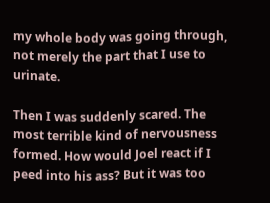my whole body was going through, not merely the part that I use to urinate.

Then I was suddenly scared. The most terrible kind of nervousness formed. How would Joel react if I peed into his ass? But it was too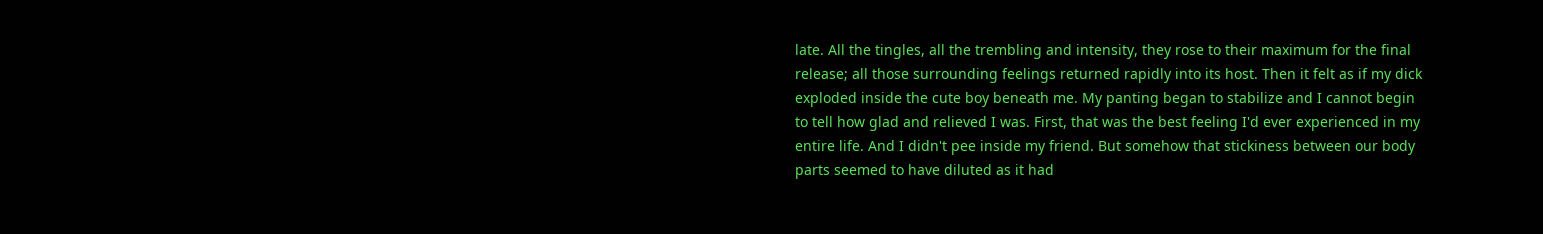late. All the tingles, all the trembling and intensity, they rose to their maximum for the final release; all those surrounding feelings returned rapidly into its host. Then it felt as if my dick exploded inside the cute boy beneath me. My panting began to stabilize and I cannot begin to tell how glad and relieved I was. First, that was the best feeling I'd ever experienced in my entire life. And I didn't pee inside my friend. But somehow that stickiness between our body parts seemed to have diluted as it had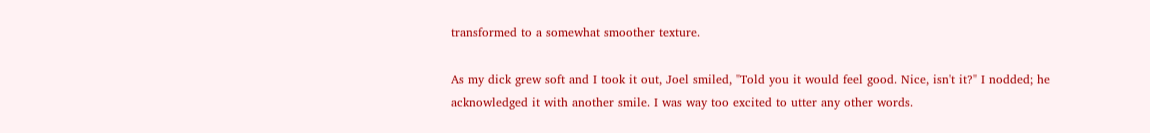transformed to a somewhat smoother texture.

As my dick grew soft and I took it out, Joel smiled, "Told you it would feel good. Nice, isn't it?" I nodded; he acknowledged it with another smile. I was way too excited to utter any other words.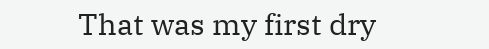That was my first dry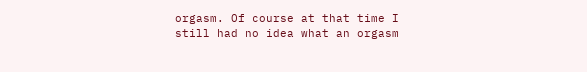orgasm. Of course at that time I still had no idea what an orgasm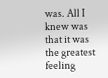was. All I knew was that it was the greatest feeling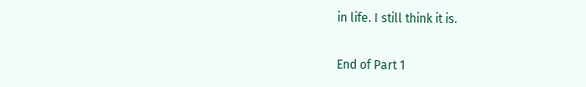in life. I still think it is.

End of Part 1